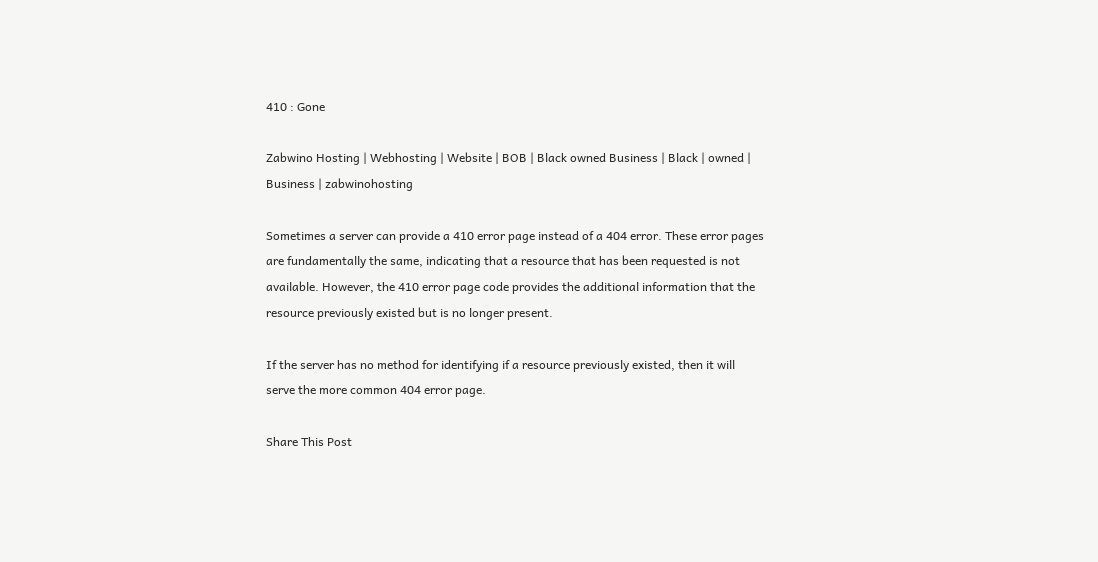410 : Gone

Zabwino Hosting | Webhosting | Website | BOB | Black owned Business | Black | owned | Business | zabwinohosting

Sometimes a server can provide a 410 error page instead of a 404 error. These error pages are fundamentally the same, indicating that a resource that has been requested is not available. However, the 410 error page code provides the additional information that the resource previously existed but is no longer present.

If the server has no method for identifying if a resource previously existed, then it will serve the more common 404 error page.

Share This Post